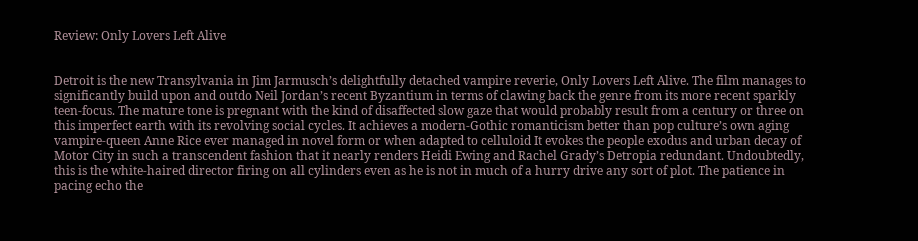Review: Only Lovers Left Alive


Detroit is the new Transylvania in Jim Jarmusch’s delightfully detached vampire reverie, Only Lovers Left Alive. The film manages to significantly build upon and outdo Neil Jordan’s recent Byzantium in terms of clawing back the genre from its more recent sparkly teen-focus. The mature tone is pregnant with the kind of disaffected slow gaze that would probably result from a century or three on this imperfect earth with its revolving social cycles. It achieves a modern-Gothic romanticism better than pop culture’s own aging vampire-queen Anne Rice ever managed in novel form or when adapted to celluloid It evokes the people exodus and urban decay of Motor City in such a transcendent fashion that it nearly renders Heidi Ewing and Rachel Grady’s Detropia redundant. Undoubtedly, this is the white-haired director firing on all cylinders even as he is not in much of a hurry drive any sort of plot. The patience in pacing echo the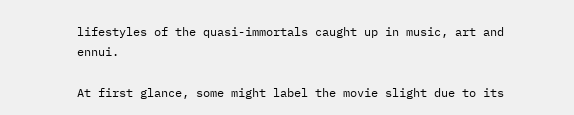lifestyles of the quasi-immortals caught up in music, art and ennui.

At first glance, some might label the movie slight due to its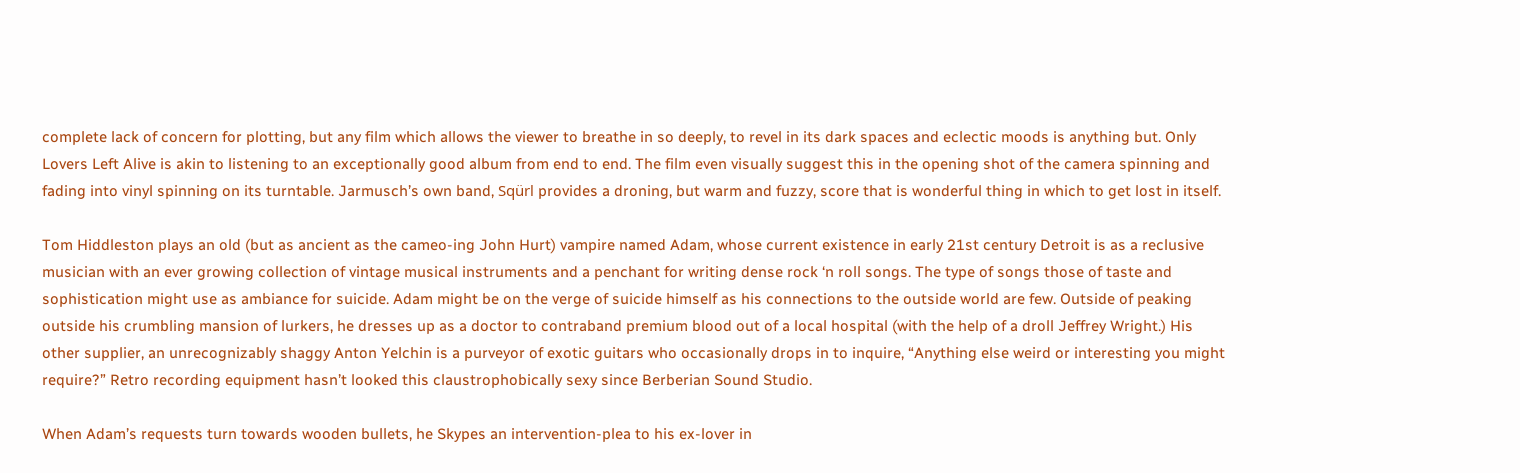complete lack of concern for plotting, but any film which allows the viewer to breathe in so deeply, to revel in its dark spaces and eclectic moods is anything but. Only Lovers Left Alive is akin to listening to an exceptionally good album from end to end. The film even visually suggest this in the opening shot of the camera spinning and fading into vinyl spinning on its turntable. Jarmusch’s own band, Sqürl provides a droning, but warm and fuzzy, score that is wonderful thing in which to get lost in itself.

Tom Hiddleston plays an old (but as ancient as the cameo-ing John Hurt) vampire named Adam, whose current existence in early 21st century Detroit is as a reclusive musician with an ever growing collection of vintage musical instruments and a penchant for writing dense rock ‘n roll songs. The type of songs those of taste and sophistication might use as ambiance for suicide. Adam might be on the verge of suicide himself as his connections to the outside world are few. Outside of peaking outside his crumbling mansion of lurkers, he dresses up as a doctor to contraband premium blood out of a local hospital (with the help of a droll Jeffrey Wright.) His other supplier, an unrecognizably shaggy Anton Yelchin is a purveyor of exotic guitars who occasionally drops in to inquire, “Anything else weird or interesting you might require?” Retro recording equipment hasn’t looked this claustrophobically sexy since Berberian Sound Studio.

When Adam’s requests turn towards wooden bullets, he Skypes an intervention-plea to his ex-lover in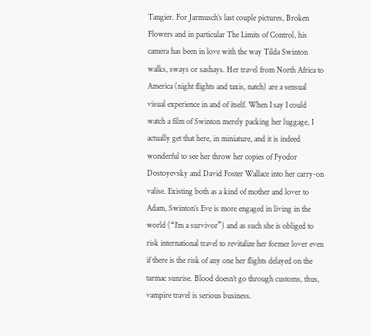Tangier. For Jarmusch’s last couple pictures, Broken Flowers and in particular The Limits of Control, his camera has been in love with the way Tilda Swinton walks, sways or sashays. Her travel from North Africa to America (night flights and taxis, natch) are a sensual visual experience in and of itself. When I say I could watch a film of Swinton merely packing her luggage, I actually get that here, in miniature, and it is indeed wonderful to see her throw her copies of Fyodor Dostoyevsky and David Foster Wallace into her carry-on valise. Existing both as a kind of mother and lover to Adam, Swinton’s Eve is more engaged in living in the world (“I’m a survivor”) and as such she is obliged to risk international travel to revitalize her former lover even if there is the risk of any one her flights delayed on the tarmac sunrise. Blood doesn’t go through customs, thus, vampire travel is serious business.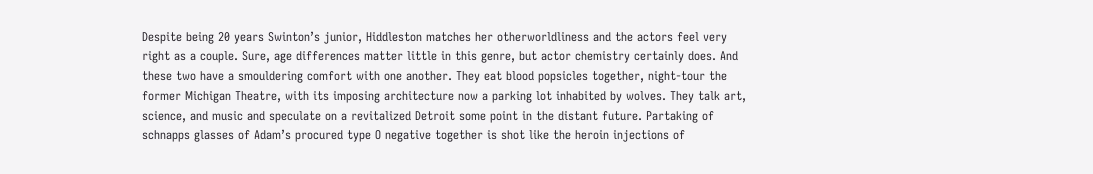Despite being 20 years Swinton’s junior, Hiddleston matches her otherworldliness and the actors feel very right as a couple. Sure, age differences matter little in this genre, but actor chemistry certainly does. And these two have a smouldering comfort with one another. They eat blood popsicles together, night-tour the former Michigan Theatre, with its imposing architecture now a parking lot inhabited by wolves. They talk art, science, and music and speculate on a revitalized Detroit some point in the distant future. Partaking of schnapps glasses of Adam’s procured type O negative together is shot like the heroin injections of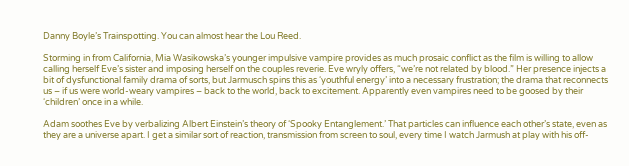Danny Boyle’s Trainspotting. You can almost hear the Lou Reed.

Storming in from California, Mia Wasikowska’s younger impulsive vampire provides as much prosaic conflict as the film is willing to allow calling herself Eve’s sister and imposing herself on the couples reverie. Eve wryly offers, “we’re not related by blood.” Her presence injects a bit of dysfunctional family drama of sorts, but Jarmusch spins this as ‘youthful energy’ into a necessary frustration; the drama that reconnects us – if us were world-weary vampires – back to the world, back to excitement. Apparently even vampires need to be goosed by their ‘children’ once in a while.

Adam soothes Eve by verbalizing Albert Einstein’s theory of ‘Spooky Entanglement.’ That particles can influence each other’s state, even as they are a universe apart. I get a similar sort of reaction, transmission from screen to soul, every time I watch Jarmush at play with his off-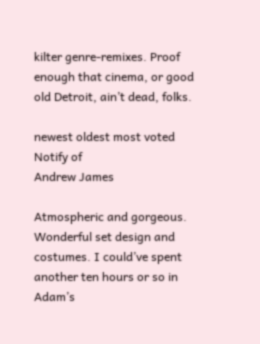kilter genre-remixes. Proof enough that cinema, or good old Detroit, ain’t dead, folks.

newest oldest most voted
Notify of
Andrew James

Atmospheric and gorgeous. Wonderful set design and costumes. I could’ve spent another ten hours or so in Adam’s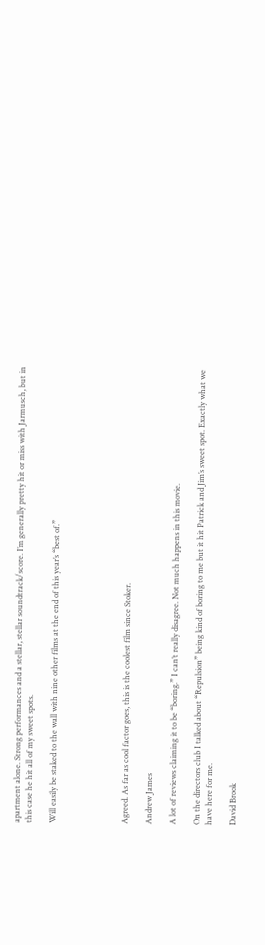apartment alone. Strong performances and a stellar, stellar soundtrack/score. I’m generally pretty hit or miss with Jarmusch, but in this case he hit all of my sweet spots.

Will easily be staked to the wall with nine other films at the end of this year’s “best of.”





Agreed. As far as cool factor goes, this is the coolest film since Stoker.

Andrew James

A lot of reviews claiming it to be “boring.” I can’t really disagree. Not much happens in this movie.

On the directors club I talked about “Repulsion” being kind of boring to me but it hit Patrick and Jim’s sweet spot. Exactly what we have here for me.

David Brook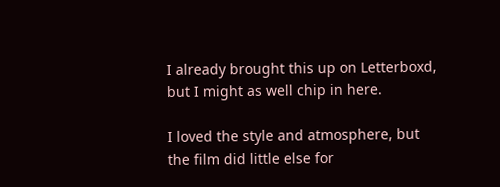I already brought this up on Letterboxd, but I might as well chip in here.

I loved the style and atmosphere, but the film did little else for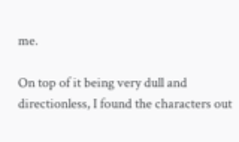me.

On top of it being very dull and directionless, I found the characters out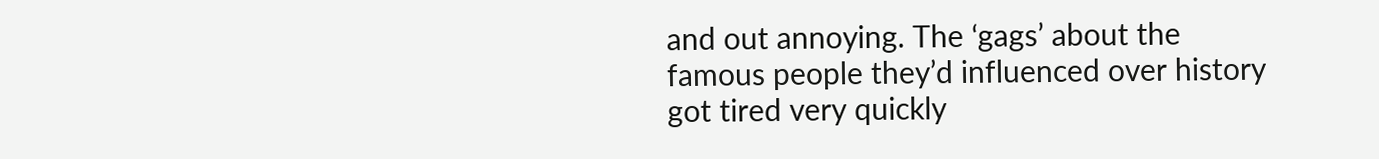and out annoying. The ‘gags’ about the famous people they’d influenced over history got tired very quickly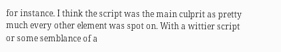for instance. I think the script was the main culprit as pretty much every other element was spot on. With a wittier script or some semblance of a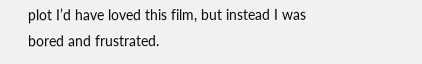plot I’d have loved this film, but instead I was bored and frustrated.